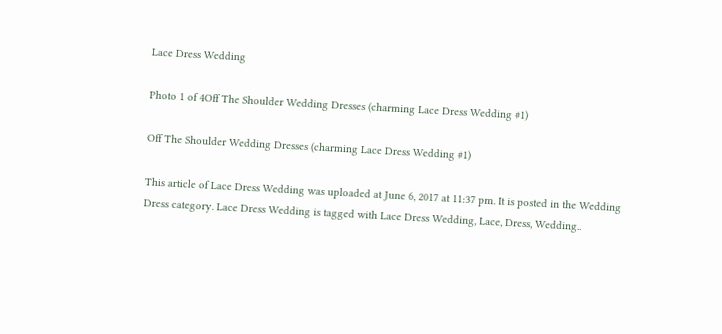Lace Dress Wedding

Photo 1 of 4Off The Shoulder Wedding Dresses (charming Lace Dress Wedding #1)

Off The Shoulder Wedding Dresses (charming Lace Dress Wedding #1)

This article of Lace Dress Wedding was uploaded at June 6, 2017 at 11:37 pm. It is posted in the Wedding Dress category. Lace Dress Wedding is tagged with Lace Dress Wedding, Lace, Dress, Wedding..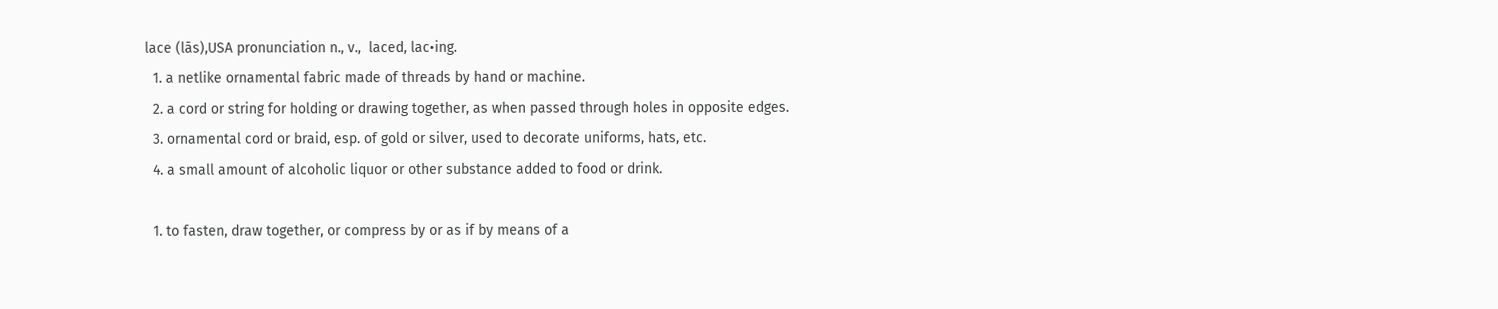lace (lās),USA pronunciation n., v.,  laced, lac•ing.
  1. a netlike ornamental fabric made of threads by hand or machine.
  2. a cord or string for holding or drawing together, as when passed through holes in opposite edges.
  3. ornamental cord or braid, esp. of gold or silver, used to decorate uniforms, hats, etc.
  4. a small amount of alcoholic liquor or other substance added to food or drink.

  1. to fasten, draw together, or compress by or as if by means of a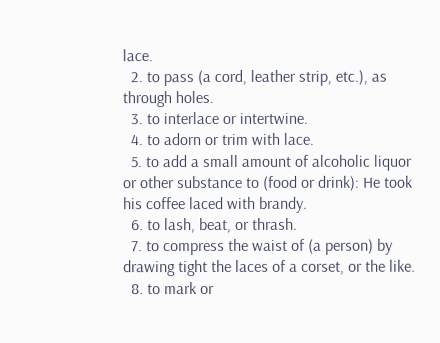lace.
  2. to pass (a cord, leather strip, etc.), as through holes.
  3. to interlace or intertwine.
  4. to adorn or trim with lace.
  5. to add a small amount of alcoholic liquor or other substance to (food or drink): He took his coffee laced with brandy.
  6. to lash, beat, or thrash.
  7. to compress the waist of (a person) by drawing tight the laces of a corset, or the like.
  8. to mark or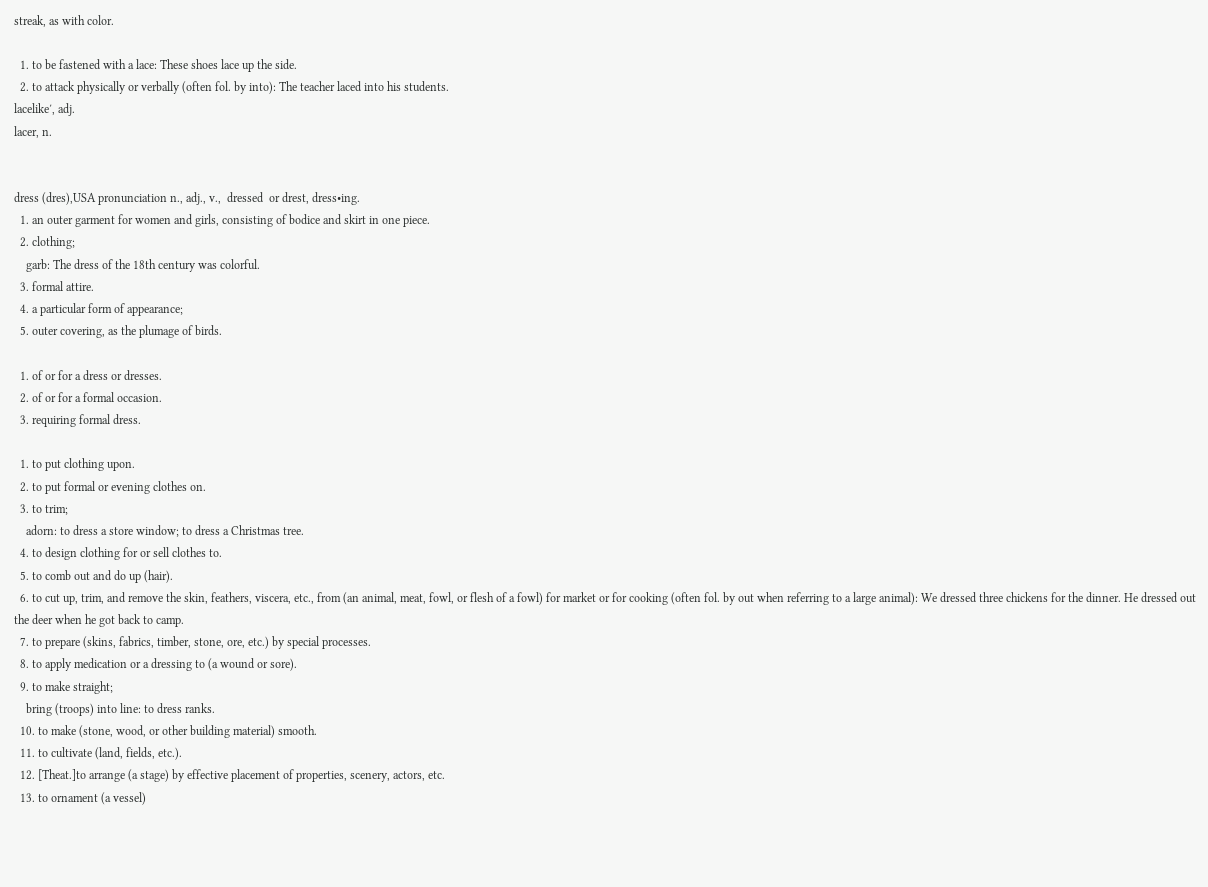streak, as with color.

  1. to be fastened with a lace: These shoes lace up the side.
  2. to attack physically or verbally (often fol. by into): The teacher laced into his students.
lacelike′, adj.
lacer, n.


dress (dres),USA pronunciation n., adj., v.,  dressed  or drest, dress•ing.
  1. an outer garment for women and girls, consisting of bodice and skirt in one piece.
  2. clothing;
    garb: The dress of the 18th century was colorful.
  3. formal attire.
  4. a particular form of appearance;
  5. outer covering, as the plumage of birds.

  1. of or for a dress or dresses.
  2. of or for a formal occasion.
  3. requiring formal dress.

  1. to put clothing upon.
  2. to put formal or evening clothes on.
  3. to trim;
    adorn: to dress a store window; to dress a Christmas tree.
  4. to design clothing for or sell clothes to.
  5. to comb out and do up (hair).
  6. to cut up, trim, and remove the skin, feathers, viscera, etc., from (an animal, meat, fowl, or flesh of a fowl) for market or for cooking (often fol. by out when referring to a large animal): We dressed three chickens for the dinner. He dressed out the deer when he got back to camp.
  7. to prepare (skins, fabrics, timber, stone, ore, etc.) by special processes.
  8. to apply medication or a dressing to (a wound or sore).
  9. to make straight;
    bring (troops) into line: to dress ranks.
  10. to make (stone, wood, or other building material) smooth.
  11. to cultivate (land, fields, etc.).
  12. [Theat.]to arrange (a stage) by effective placement of properties, scenery, actors, etc.
  13. to ornament (a vessel)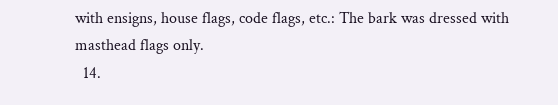with ensigns, house flags, code flags, etc.: The bark was dressed with masthead flags only.
  14.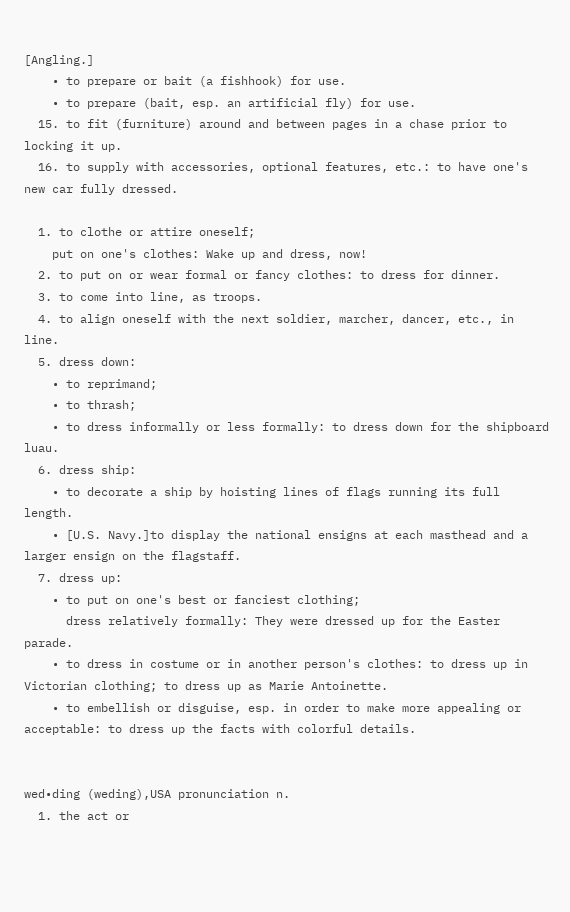[Angling.]
    • to prepare or bait (a fishhook) for use.
    • to prepare (bait, esp. an artificial fly) for use.
  15. to fit (furniture) around and between pages in a chase prior to locking it up.
  16. to supply with accessories, optional features, etc.: to have one's new car fully dressed.

  1. to clothe or attire oneself;
    put on one's clothes: Wake up and dress, now!
  2. to put on or wear formal or fancy clothes: to dress for dinner.
  3. to come into line, as troops.
  4. to align oneself with the next soldier, marcher, dancer, etc., in line.
  5. dress down:
    • to reprimand;
    • to thrash;
    • to dress informally or less formally: to dress down for the shipboard luau.
  6. dress ship:
    • to decorate a ship by hoisting lines of flags running its full length.
    • [U.S. Navy.]to display the national ensigns at each masthead and a larger ensign on the flagstaff.
  7. dress up:
    • to put on one's best or fanciest clothing;
      dress relatively formally: They were dressed up for the Easter parade.
    • to dress in costume or in another person's clothes: to dress up in Victorian clothing; to dress up as Marie Antoinette.
    • to embellish or disguise, esp. in order to make more appealing or acceptable: to dress up the facts with colorful details.


wed•ding (weding),USA pronunciation n.
  1. the act or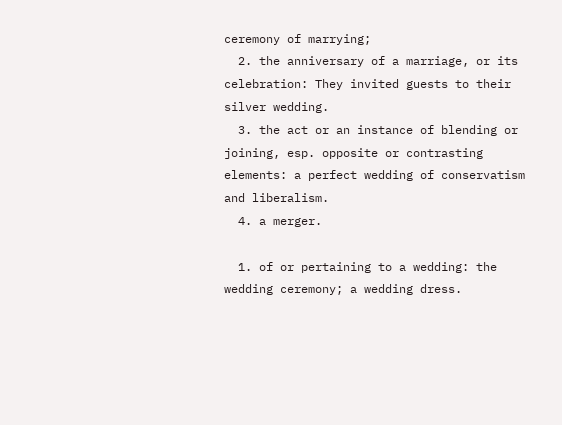ceremony of marrying;
  2. the anniversary of a marriage, or its celebration: They invited guests to their silver wedding.
  3. the act or an instance of blending or joining, esp. opposite or contrasting elements: a perfect wedding of conservatism and liberalism.
  4. a merger.

  1. of or pertaining to a wedding: the wedding ceremony; a wedding dress.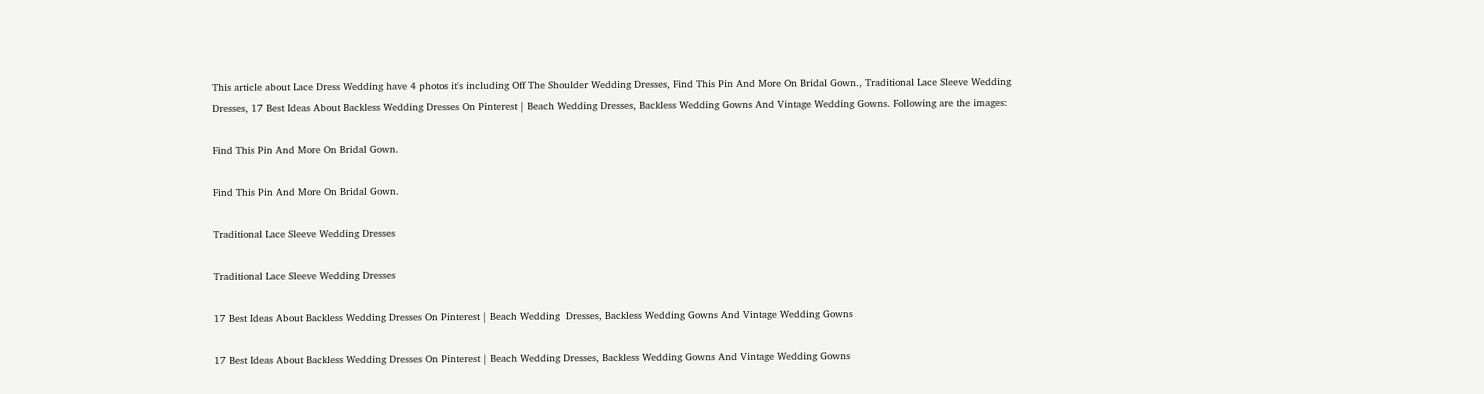This article about Lace Dress Wedding have 4 photos it's including Off The Shoulder Wedding Dresses, Find This Pin And More On Bridal Gown., Traditional Lace Sleeve Wedding Dresses, 17 Best Ideas About Backless Wedding Dresses On Pinterest | Beach Wedding Dresses, Backless Wedding Gowns And Vintage Wedding Gowns. Following are the images:

Find This Pin And More On Bridal Gown.

Find This Pin And More On Bridal Gown.

Traditional Lace Sleeve Wedding Dresses

Traditional Lace Sleeve Wedding Dresses

17 Best Ideas About Backless Wedding Dresses On Pinterest | Beach Wedding  Dresses, Backless Wedding Gowns And Vintage Wedding Gowns

17 Best Ideas About Backless Wedding Dresses On Pinterest | Beach Wedding Dresses, Backless Wedding Gowns And Vintage Wedding Gowns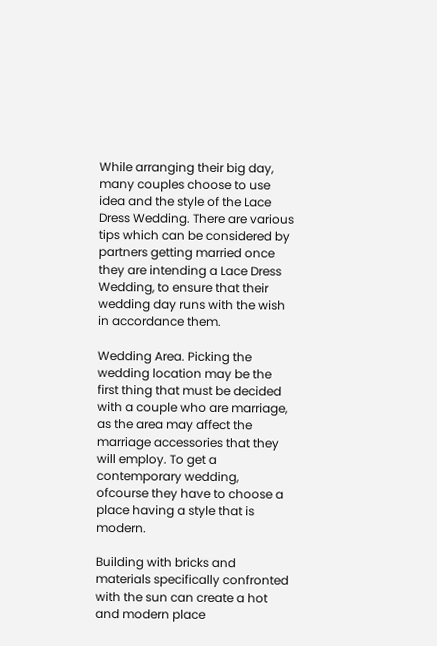While arranging their big day, many couples choose to use idea and the style of the Lace Dress Wedding. There are various tips which can be considered by partners getting married once they are intending a Lace Dress Wedding, to ensure that their wedding day runs with the wish in accordance them.

Wedding Area. Picking the wedding location may be the first thing that must be decided with a couple who are marriage, as the area may affect the marriage accessories that they will employ. To get a contemporary wedding, ofcourse they have to choose a place having a style that is modern.

Building with bricks and materials specifically confronted with the sun can create a hot and modern place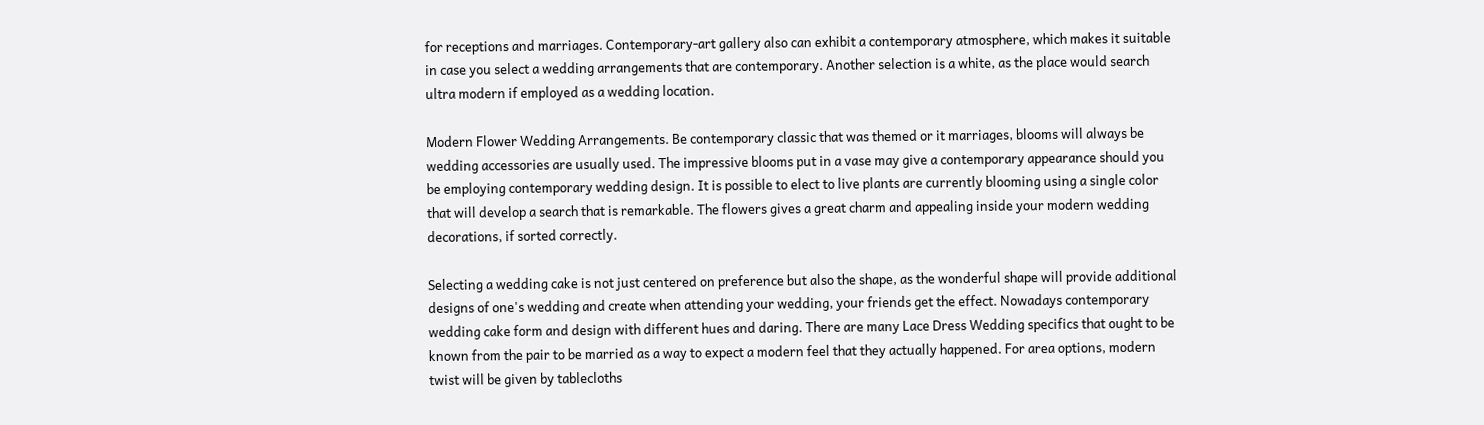for receptions and marriages. Contemporary-art gallery also can exhibit a contemporary atmosphere, which makes it suitable in case you select a wedding arrangements that are contemporary. Another selection is a white, as the place would search ultra modern if employed as a wedding location.

Modern Flower Wedding Arrangements. Be contemporary classic that was themed or it marriages, blooms will always be wedding accessories are usually used. The impressive blooms put in a vase may give a contemporary appearance should you be employing contemporary wedding design. It is possible to elect to live plants are currently blooming using a single color that will develop a search that is remarkable. The flowers gives a great charm and appealing inside your modern wedding decorations, if sorted correctly.

Selecting a wedding cake is not just centered on preference but also the shape, as the wonderful shape will provide additional designs of one's wedding and create when attending your wedding, your friends get the effect. Nowadays contemporary wedding cake form and design with different hues and daring. There are many Lace Dress Wedding specifics that ought to be known from the pair to be married as a way to expect a modern feel that they actually happened. For area options, modern twist will be given by tablecloths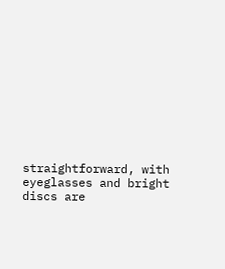straightforward, with eyeglasses and bright discs are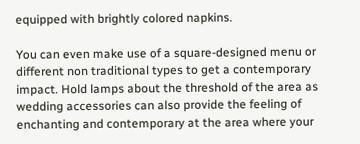equipped with brightly colored napkins.

You can even make use of a square-designed menu or different non traditional types to get a contemporary impact. Hold lamps about the threshold of the area as wedding accessories can also provide the feeling of enchanting and contemporary at the area where your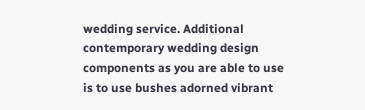wedding service. Additional contemporary wedding design components as you are able to use is to use bushes adorned vibrant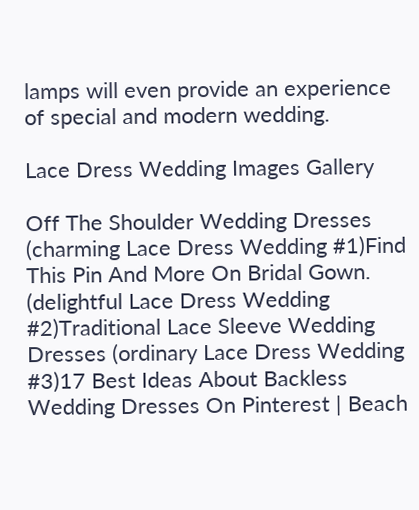lamps will even provide an experience of special and modern wedding.

Lace Dress Wedding Images Gallery

Off The Shoulder Wedding Dresses (charming Lace Dress Wedding #1)Find This Pin And More On Bridal Gown. (delightful Lace Dress Wedding #2)Traditional Lace Sleeve Wedding Dresses (ordinary Lace Dress Wedding #3)17 Best Ideas About Backless Wedding Dresses On Pinterest | Beach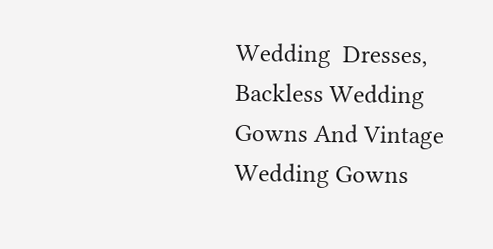Wedding  Dresses, Backless Wedding Gowns And Vintage Wedding Gowns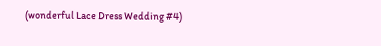(wonderful Lace Dress Wedding #4)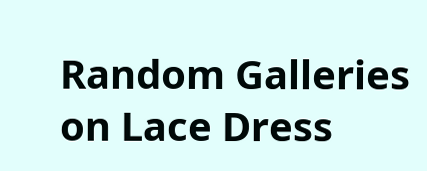Random Galleries on Lace Dress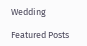Wedding

Featured Posts